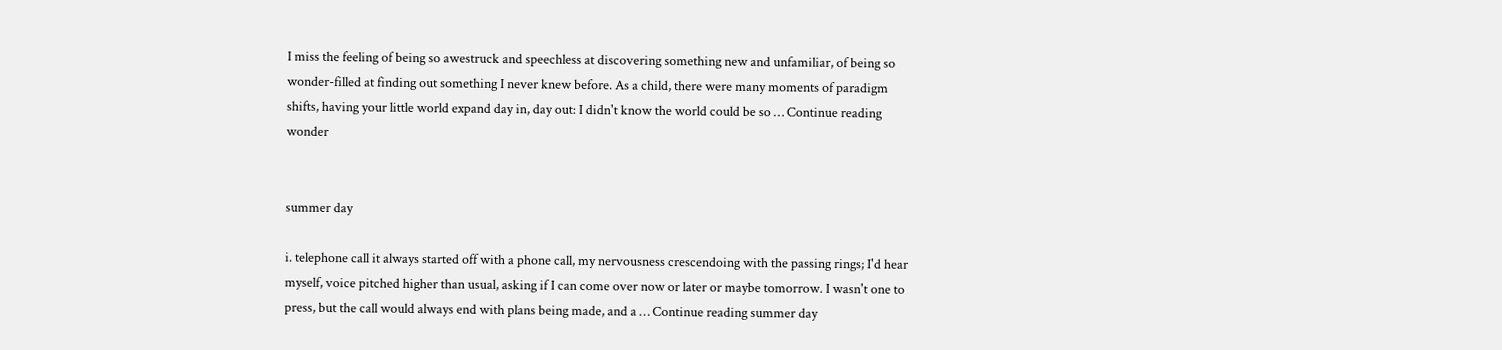I miss the feeling of being so awestruck and speechless at discovering something new and unfamiliar, of being so wonder-filled at finding out something I never knew before. As a child, there were many moments of paradigm shifts, having your little world expand day in, day out: I didn't know the world could be so … Continue reading wonder


summer day

i. telephone call it always started off with a phone call, my nervousness crescendoing with the passing rings; I'd hear myself, voice pitched higher than usual, asking if I can come over now or later or maybe tomorrow. I wasn't one to press, but the call would always end with plans being made, and a … Continue reading summer day